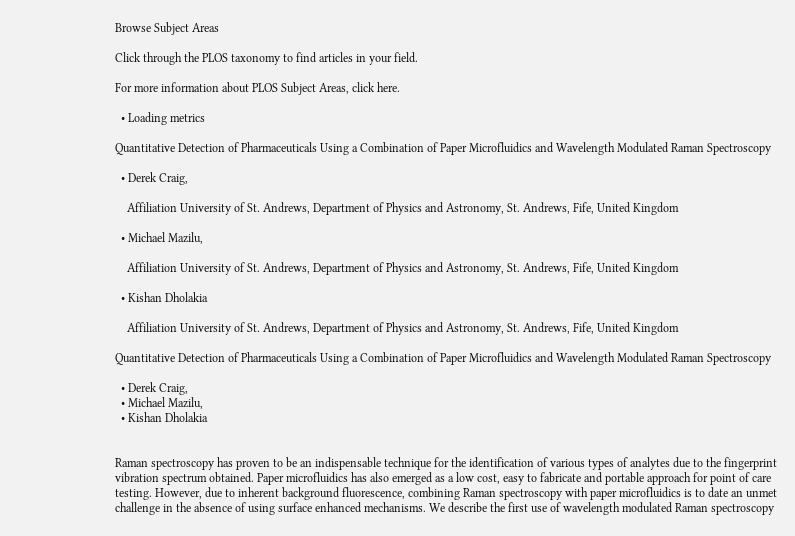Browse Subject Areas

Click through the PLOS taxonomy to find articles in your field.

For more information about PLOS Subject Areas, click here.

  • Loading metrics

Quantitative Detection of Pharmaceuticals Using a Combination of Paper Microfluidics and Wavelength Modulated Raman Spectroscopy

  • Derek Craig,

    Affiliation University of St. Andrews, Department of Physics and Astronomy, St. Andrews, Fife, United Kingdom

  • Michael Mazilu,

    Affiliation University of St. Andrews, Department of Physics and Astronomy, St. Andrews, Fife, United Kingdom

  • Kishan Dholakia

    Affiliation University of St. Andrews, Department of Physics and Astronomy, St. Andrews, Fife, United Kingdom

Quantitative Detection of Pharmaceuticals Using a Combination of Paper Microfluidics and Wavelength Modulated Raman Spectroscopy

  • Derek Craig,
  • Michael Mazilu,
  • Kishan Dholakia


Raman spectroscopy has proven to be an indispensable technique for the identification of various types of analytes due to the fingerprint vibration spectrum obtained. Paper microfluidics has also emerged as a low cost, easy to fabricate and portable approach for point of care testing. However, due to inherent background fluorescence, combining Raman spectroscopy with paper microfluidics is to date an unmet challenge in the absence of using surface enhanced mechanisms. We describe the first use of wavelength modulated Raman spectroscopy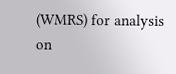(WMRS) for analysis on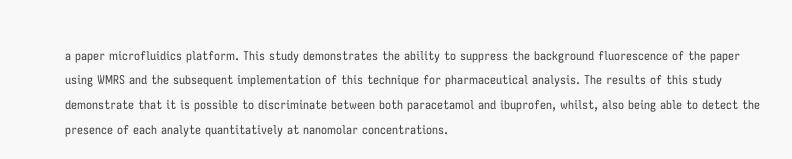a paper microfluidics platform. This study demonstrates the ability to suppress the background fluorescence of the paper using WMRS and the subsequent implementation of this technique for pharmaceutical analysis. The results of this study demonstrate that it is possible to discriminate between both paracetamol and ibuprofen, whilst, also being able to detect the presence of each analyte quantitatively at nanomolar concentrations.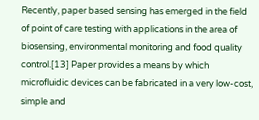Recently, paper based sensing has emerged in the field of point of care testing with applications in the area of biosensing, environmental monitoring and food quality control.[13] Paper provides a means by which microfluidic devices can be fabricated in a very low-cost, simple and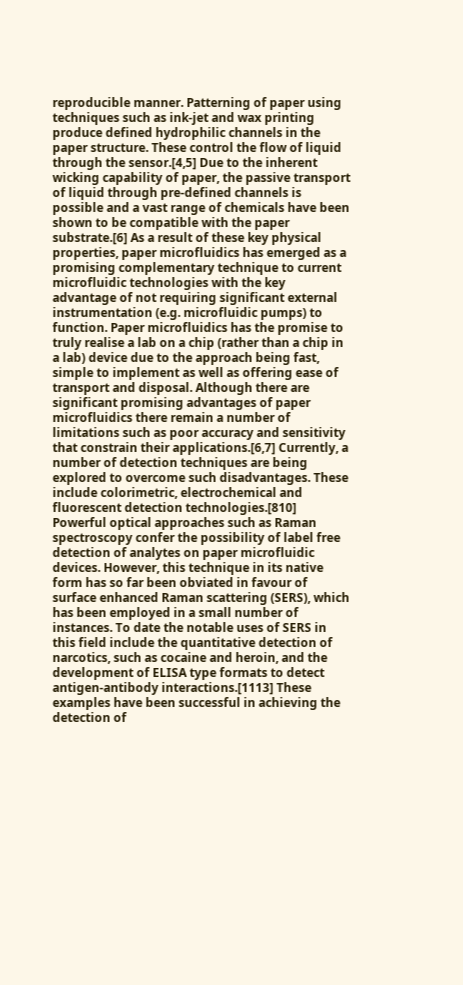reproducible manner. Patterning of paper using techniques such as ink-jet and wax printing produce defined hydrophilic channels in the paper structure. These control the flow of liquid through the sensor.[4,5] Due to the inherent wicking capability of paper, the passive transport of liquid through pre-defined channels is possible and a vast range of chemicals have been shown to be compatible with the paper substrate.[6] As a result of these key physical properties, paper microfluidics has emerged as a promising complementary technique to current microfluidic technologies with the key advantage of not requiring significant external instrumentation (e.g. microfluidic pumps) to function. Paper microfluidics has the promise to truly realise a lab on a chip (rather than a chip in a lab) device due to the approach being fast, simple to implement as well as offering ease of transport and disposal. Although there are significant promising advantages of paper microfluidics there remain a number of limitations such as poor accuracy and sensitivity that constrain their applications.[6,7] Currently, a number of detection techniques are being explored to overcome such disadvantages. These include colorimetric, electrochemical and fluorescent detection technologies.[810] Powerful optical approaches such as Raman spectroscopy confer the possibility of label free detection of analytes on paper microfluidic devices. However, this technique in its native form has so far been obviated in favour of surface enhanced Raman scattering (SERS), which has been employed in a small number of instances. To date the notable uses of SERS in this field include the quantitative detection of narcotics, such as cocaine and heroin, and the development of ELISA type formats to detect antigen-antibody interactions.[1113] These examples have been successful in achieving the detection of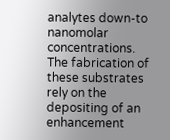analytes down-to nanomolar concentrations. The fabrication of these substrates rely on the depositing of an enhancement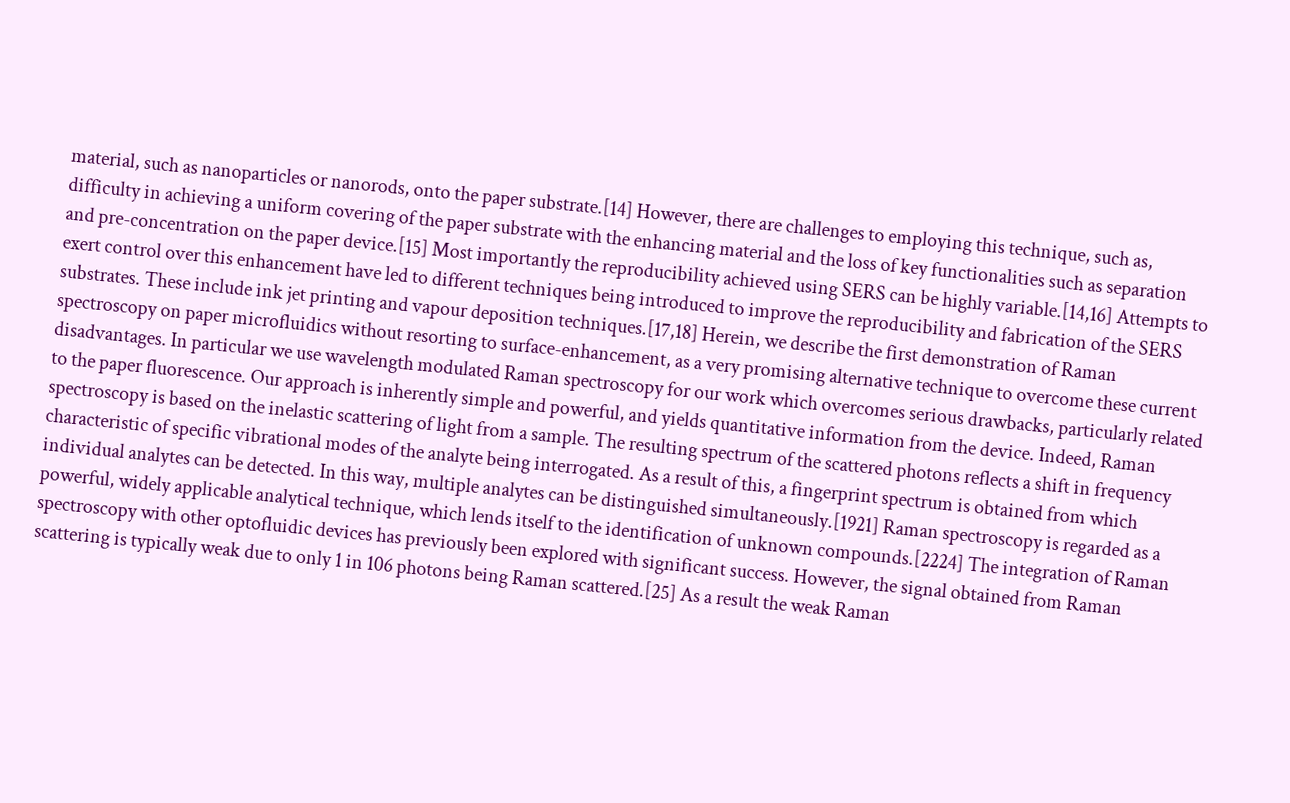material, such as nanoparticles or nanorods, onto the paper substrate.[14] However, there are challenges to employing this technique, such as, difficulty in achieving a uniform covering of the paper substrate with the enhancing material and the loss of key functionalities such as separation and pre-concentration on the paper device.[15] Most importantly the reproducibility achieved using SERS can be highly variable.[14,16] Attempts to exert control over this enhancement have led to different techniques being introduced to improve the reproducibility and fabrication of the SERS substrates. These include ink jet printing and vapour deposition techniques.[17,18] Herein, we describe the first demonstration of Raman spectroscopy on paper microfluidics without resorting to surface-enhancement, as a very promising alternative technique to overcome these current disadvantages. In particular we use wavelength modulated Raman spectroscopy for our work which overcomes serious drawbacks, particularly related to the paper fluorescence. Our approach is inherently simple and powerful, and yields quantitative information from the device. Indeed, Raman spectroscopy is based on the inelastic scattering of light from a sample. The resulting spectrum of the scattered photons reflects a shift in frequency characteristic of specific vibrational modes of the analyte being interrogated. As a result of this, a fingerprint spectrum is obtained from which individual analytes can be detected. In this way, multiple analytes can be distinguished simultaneously.[1921] Raman spectroscopy is regarded as a powerful, widely applicable analytical technique, which lends itself to the identification of unknown compounds.[2224] The integration of Raman spectroscopy with other optofluidic devices has previously been explored with significant success. However, the signal obtained from Raman scattering is typically weak due to only 1 in 106 photons being Raman scattered.[25] As a result the weak Raman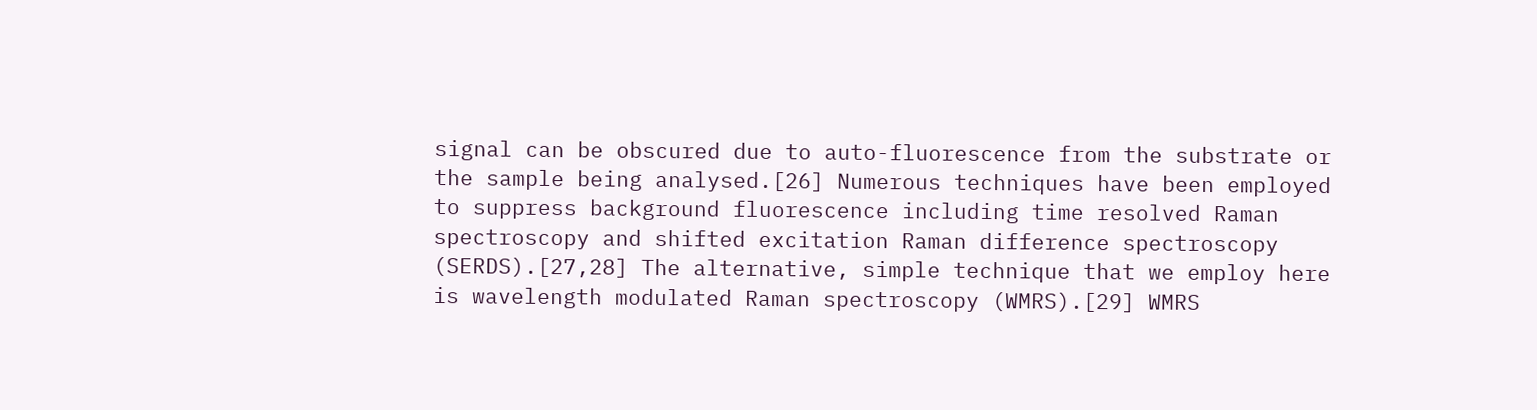signal can be obscured due to auto-fluorescence from the substrate or the sample being analysed.[26] Numerous techniques have been employed to suppress background fluorescence including time resolved Raman spectroscopy and shifted excitation Raman difference spectroscopy (SERDS).[27,28] The alternative, simple technique that we employ here is wavelength modulated Raman spectroscopy (WMRS).[29] WMRS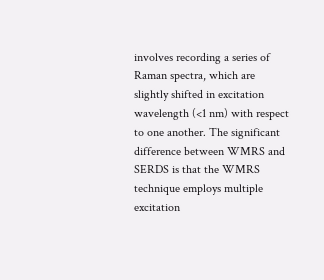involves recording a series of Raman spectra, which are slightly shifted in excitation wavelength (<1 nm) with respect to one another. The significant difference between WMRS and SERDS is that the WMRS technique employs multiple excitation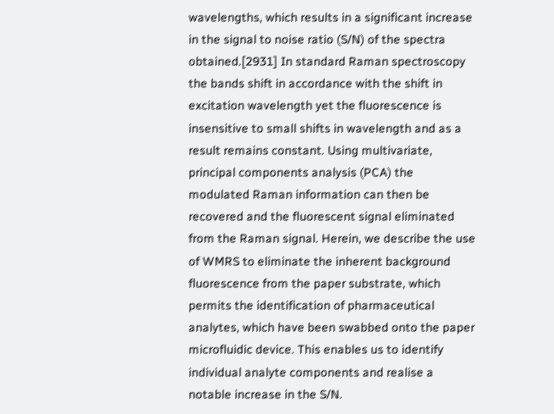wavelengths, which results in a significant increase in the signal to noise ratio (S/N) of the spectra obtained.[2931] In standard Raman spectroscopy the bands shift in accordance with the shift in excitation wavelength yet the fluorescence is insensitive to small shifts in wavelength and as a result remains constant. Using multivariate, principal components analysis (PCA) the modulated Raman information can then be recovered and the fluorescent signal eliminated from the Raman signal. Herein, we describe the use of WMRS to eliminate the inherent background fluorescence from the paper substrate, which permits the identification of pharmaceutical analytes, which have been swabbed onto the paper microfluidic device. This enables us to identify individual analyte components and realise a notable increase in the S/N.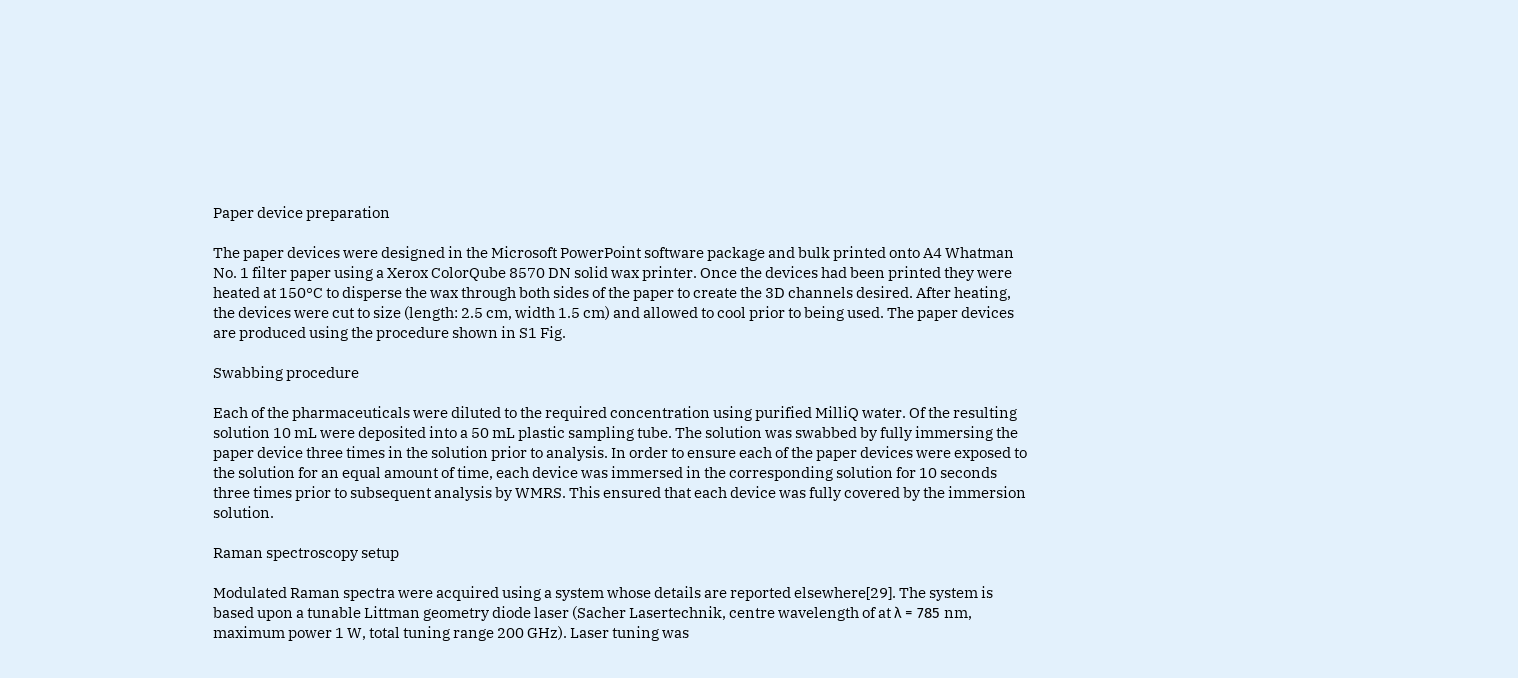Paper device preparation

The paper devices were designed in the Microsoft PowerPoint software package and bulk printed onto A4 Whatman No. 1 filter paper using a Xerox ColorQube 8570 DN solid wax printer. Once the devices had been printed they were heated at 150°C to disperse the wax through both sides of the paper to create the 3D channels desired. After heating, the devices were cut to size (length: 2.5 cm, width 1.5 cm) and allowed to cool prior to being used. The paper devices are produced using the procedure shown in S1 Fig.

Swabbing procedure

Each of the pharmaceuticals were diluted to the required concentration using purified MilliQ water. Of the resulting solution 10 mL were deposited into a 50 mL plastic sampling tube. The solution was swabbed by fully immersing the paper device three times in the solution prior to analysis. In order to ensure each of the paper devices were exposed to the solution for an equal amount of time, each device was immersed in the corresponding solution for 10 seconds three times prior to subsequent analysis by WMRS. This ensured that each device was fully covered by the immersion solution.

Raman spectroscopy setup

Modulated Raman spectra were acquired using a system whose details are reported elsewhere[29]. The system is based upon a tunable Littman geometry diode laser (Sacher Lasertechnik, centre wavelength of at λ = 785 nm, maximum power 1 W, total tuning range 200 GHz). Laser tuning was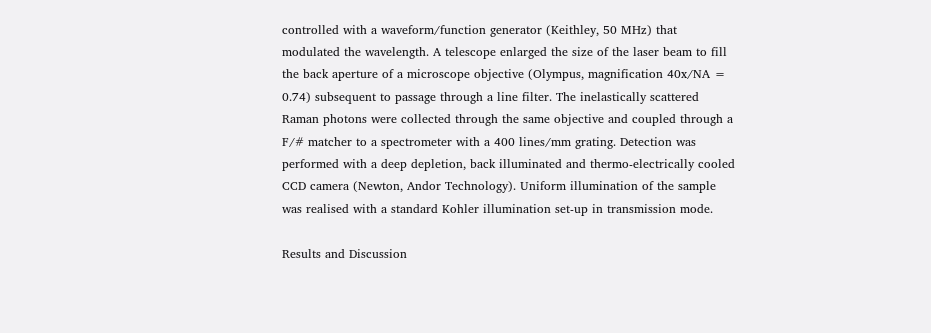controlled with a waveform/function generator (Keithley, 50 MHz) that modulated the wavelength. A telescope enlarged the size of the laser beam to fill the back aperture of a microscope objective (Olympus, magnification 40x/NA = 0.74) subsequent to passage through a line filter. The inelastically scattered Raman photons were collected through the same objective and coupled through a F/# matcher to a spectrometer with a 400 lines/mm grating. Detection was performed with a deep depletion, back illuminated and thermo-electrically cooled CCD camera (Newton, Andor Technology). Uniform illumination of the sample was realised with a standard Kohler illumination set-up in transmission mode.

Results and Discussion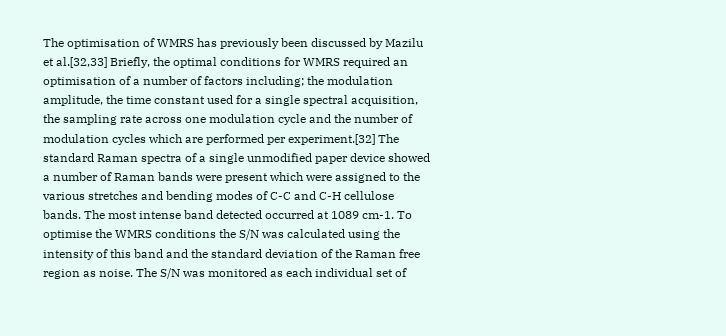The optimisation of WMRS has previously been discussed by Mazilu et al.[32,33] Briefly, the optimal conditions for WMRS required an optimisation of a number of factors including; the modulation amplitude, the time constant used for a single spectral acquisition, the sampling rate across one modulation cycle and the number of modulation cycles which are performed per experiment.[32] The standard Raman spectra of a single unmodified paper device showed a number of Raman bands were present which were assigned to the various stretches and bending modes of C-C and C-H cellulose bands. The most intense band detected occurred at 1089 cm-1. To optimise the WMRS conditions the S/N was calculated using the intensity of this band and the standard deviation of the Raman free region as noise. The S/N was monitored as each individual set of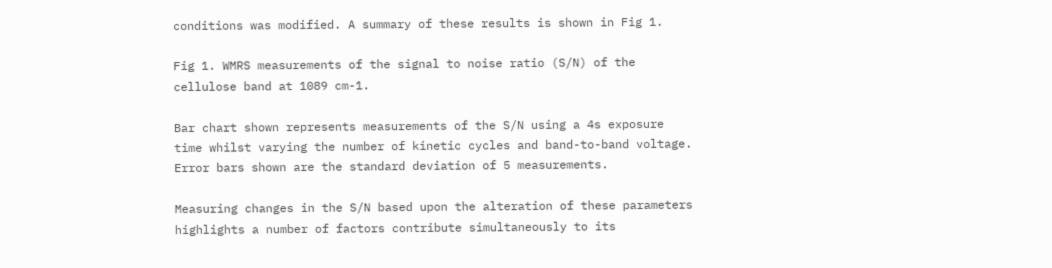conditions was modified. A summary of these results is shown in Fig 1.

Fig 1. WMRS measurements of the signal to noise ratio (S/N) of the cellulose band at 1089 cm-1.

Bar chart shown represents measurements of the S/N using a 4s exposure time whilst varying the number of kinetic cycles and band-to-band voltage. Error bars shown are the standard deviation of 5 measurements.

Measuring changes in the S/N based upon the alteration of these parameters highlights a number of factors contribute simultaneously to its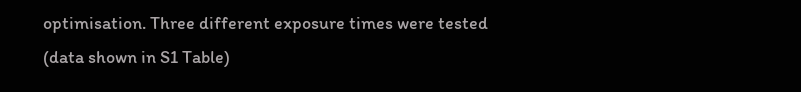optimisation. Three different exposure times were tested (data shown in S1 Table)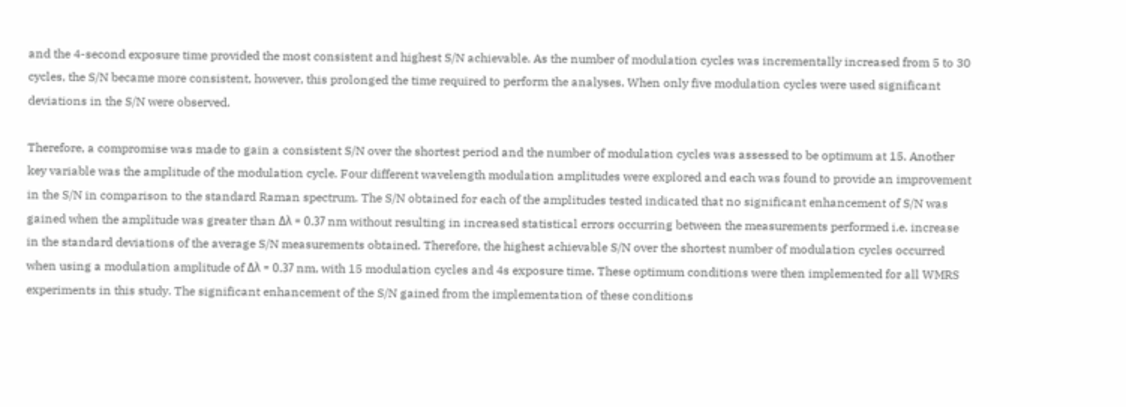and the 4-second exposure time provided the most consistent and highest S/N achievable. As the number of modulation cycles was incrementally increased from 5 to 30 cycles, the S/N became more consistent, however, this prolonged the time required to perform the analyses. When only five modulation cycles were used significant deviations in the S/N were observed.

Therefore, a compromise was made to gain a consistent S/N over the shortest period and the number of modulation cycles was assessed to be optimum at 15. Another key variable was the amplitude of the modulation cycle. Four different wavelength modulation amplitudes were explored and each was found to provide an improvement in the S/N in comparison to the standard Raman spectrum. The S/N obtained for each of the amplitudes tested indicated that no significant enhancement of S/N was gained when the amplitude was greater than Δλ = 0.37 nm without resulting in increased statistical errors occurring between the measurements performed i.e. increase in the standard deviations of the average S/N measurements obtained. Therefore, the highest achievable S/N over the shortest number of modulation cycles occurred when using a modulation amplitude of Δλ = 0.37 nm, with 15 modulation cycles and 4s exposure time. These optimum conditions were then implemented for all WMRS experiments in this study. The significant enhancement of the S/N gained from the implementation of these conditions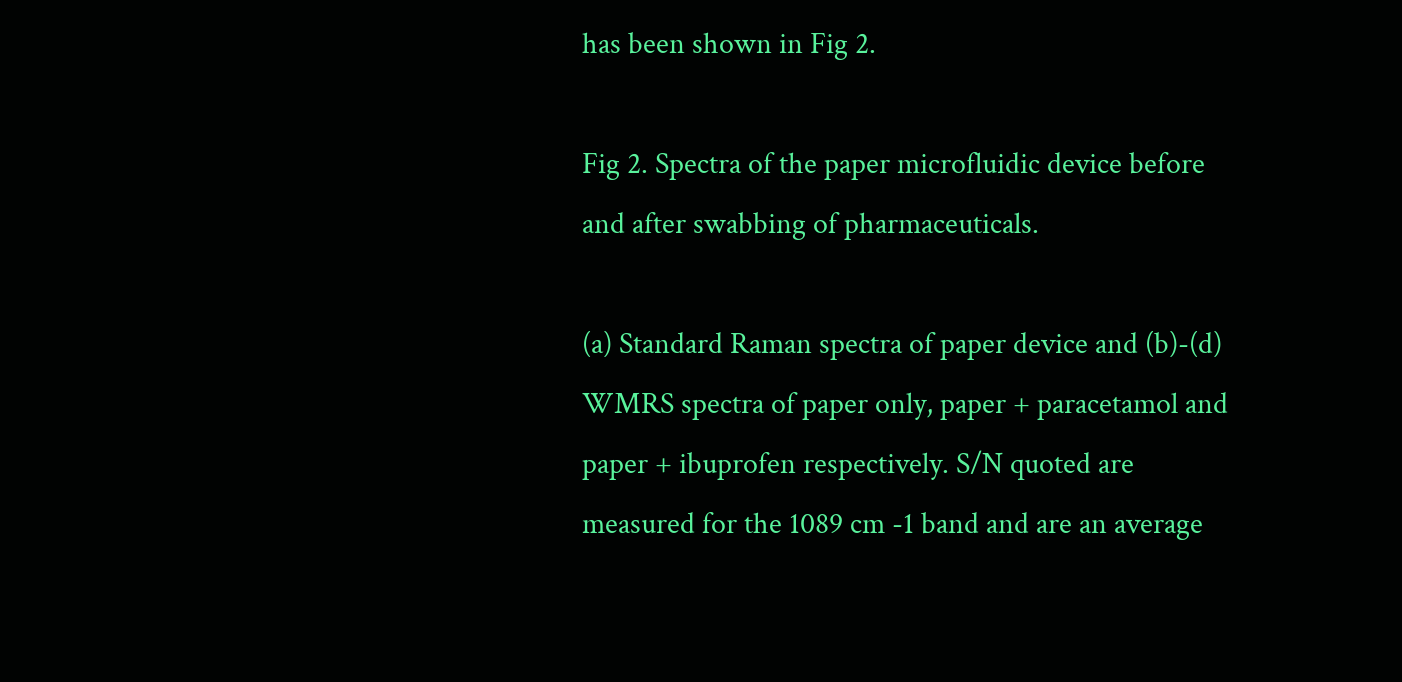has been shown in Fig 2.

Fig 2. Spectra of the paper microfluidic device before and after swabbing of pharmaceuticals.

(a) Standard Raman spectra of paper device and (b)-(d) WMRS spectra of paper only, paper + paracetamol and paper + ibuprofen respectively. S/N quoted are measured for the 1089 cm -1 band and are an average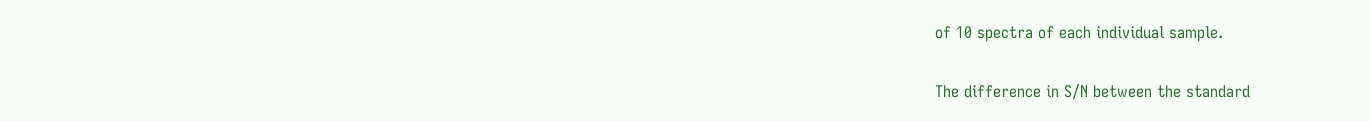of 10 spectra of each individual sample.

The difference in S/N between the standard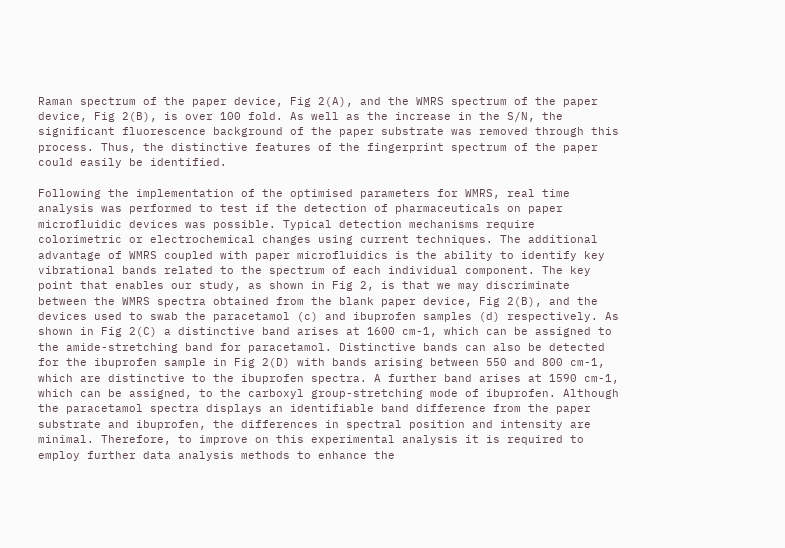Raman spectrum of the paper device, Fig 2(A), and the WMRS spectrum of the paper device, Fig 2(B), is over 100 fold. As well as the increase in the S/N, the significant fluorescence background of the paper substrate was removed through this process. Thus, the distinctive features of the fingerprint spectrum of the paper could easily be identified.

Following the implementation of the optimised parameters for WMRS, real time analysis was performed to test if the detection of pharmaceuticals on paper microfluidic devices was possible. Typical detection mechanisms require colorimetric or electrochemical changes using current techniques. The additional advantage of WMRS coupled with paper microfluidics is the ability to identify key vibrational bands related to the spectrum of each individual component. The key point that enables our study, as shown in Fig 2, is that we may discriminate between the WMRS spectra obtained from the blank paper device, Fig 2(B), and the devices used to swab the paracetamol (c) and ibuprofen samples (d) respectively. As shown in Fig 2(C) a distinctive band arises at 1600 cm-1, which can be assigned to the amide-stretching band for paracetamol. Distinctive bands can also be detected for the ibuprofen sample in Fig 2(D) with bands arising between 550 and 800 cm-1, which are distinctive to the ibuprofen spectra. A further band arises at 1590 cm-1, which can be assigned, to the carboxyl group-stretching mode of ibuprofen. Although the paracetamol spectra displays an identifiable band difference from the paper substrate and ibuprofen, the differences in spectral position and intensity are minimal. Therefore, to improve on this experimental analysis it is required to employ further data analysis methods to enhance the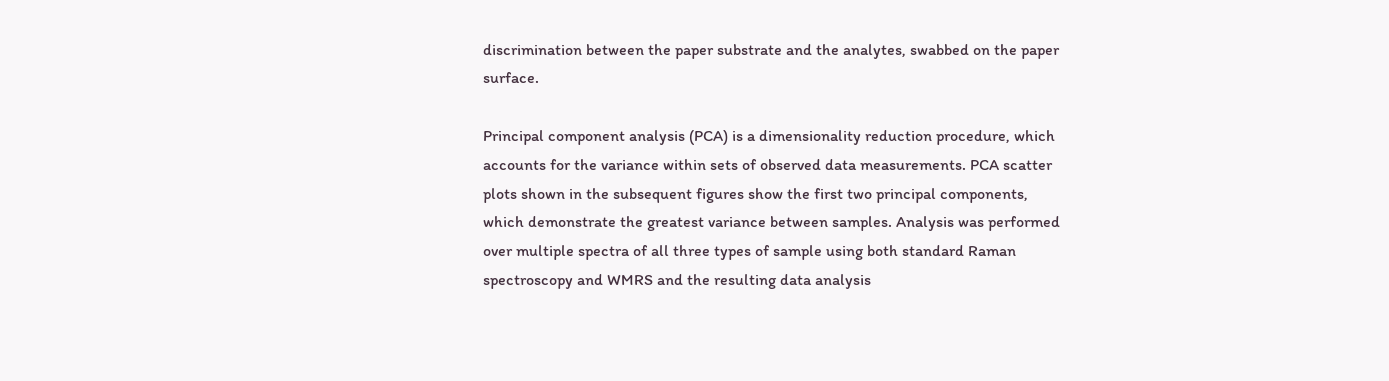discrimination between the paper substrate and the analytes, swabbed on the paper surface.

Principal component analysis (PCA) is a dimensionality reduction procedure, which accounts for the variance within sets of observed data measurements. PCA scatter plots shown in the subsequent figures show the first two principal components, which demonstrate the greatest variance between samples. Analysis was performed over multiple spectra of all three types of sample using both standard Raman spectroscopy and WMRS and the resulting data analysis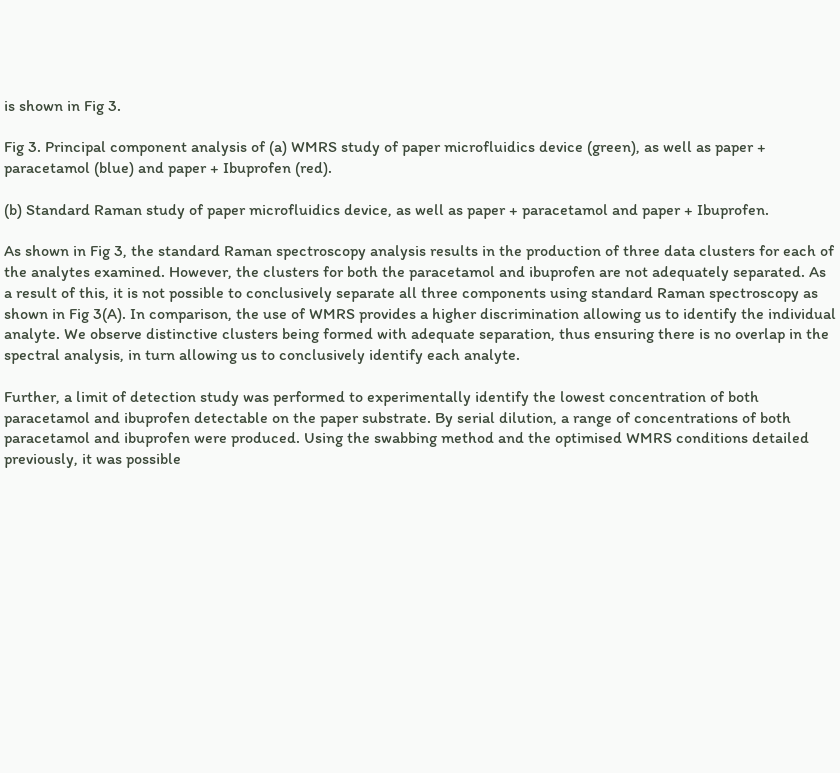is shown in Fig 3.

Fig 3. Principal component analysis of (a) WMRS study of paper microfluidics device (green), as well as paper + paracetamol (blue) and paper + Ibuprofen (red).

(b) Standard Raman study of paper microfluidics device, as well as paper + paracetamol and paper + Ibuprofen.

As shown in Fig 3, the standard Raman spectroscopy analysis results in the production of three data clusters for each of the analytes examined. However, the clusters for both the paracetamol and ibuprofen are not adequately separated. As a result of this, it is not possible to conclusively separate all three components using standard Raman spectroscopy as shown in Fig 3(A). In comparison, the use of WMRS provides a higher discrimination allowing us to identify the individual analyte. We observe distinctive clusters being formed with adequate separation, thus ensuring there is no overlap in the spectral analysis, in turn allowing us to conclusively identify each analyte.

Further, a limit of detection study was performed to experimentally identify the lowest concentration of both paracetamol and ibuprofen detectable on the paper substrate. By serial dilution, a range of concentrations of both paracetamol and ibuprofen were produced. Using the swabbing method and the optimised WMRS conditions detailed previously, it was possible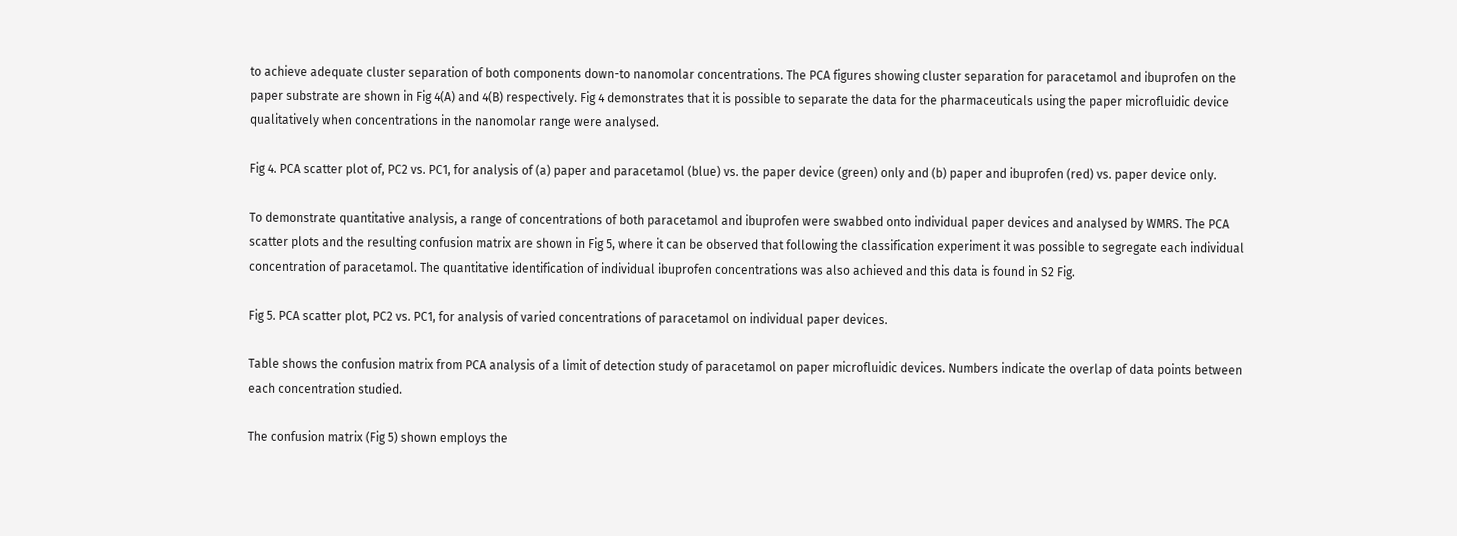to achieve adequate cluster separation of both components down-to nanomolar concentrations. The PCA figures showing cluster separation for paracetamol and ibuprofen on the paper substrate are shown in Fig 4(A) and 4(B) respectively. Fig 4 demonstrates that it is possible to separate the data for the pharmaceuticals using the paper microfluidic device qualitatively when concentrations in the nanomolar range were analysed.

Fig 4. PCA scatter plot of, PC2 vs. PC1, for analysis of (a) paper and paracetamol (blue) vs. the paper device (green) only and (b) paper and ibuprofen (red) vs. paper device only.

To demonstrate quantitative analysis, a range of concentrations of both paracetamol and ibuprofen were swabbed onto individual paper devices and analysed by WMRS. The PCA scatter plots and the resulting confusion matrix are shown in Fig 5, where it can be observed that following the classification experiment it was possible to segregate each individual concentration of paracetamol. The quantitative identification of individual ibuprofen concentrations was also achieved and this data is found in S2 Fig.

Fig 5. PCA scatter plot, PC2 vs. PC1, for analysis of varied concentrations of paracetamol on individual paper devices.

Table shows the confusion matrix from PCA analysis of a limit of detection study of paracetamol on paper microfluidic devices. Numbers indicate the overlap of data points between each concentration studied.

The confusion matrix (Fig 5) shown employs the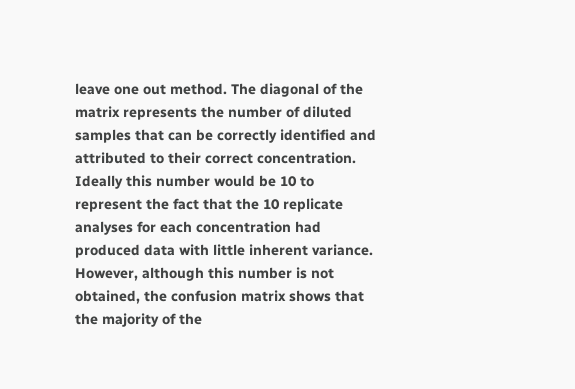leave one out method. The diagonal of the matrix represents the number of diluted samples that can be correctly identified and attributed to their correct concentration. Ideally this number would be 10 to represent the fact that the 10 replicate analyses for each concentration had produced data with little inherent variance. However, although this number is not obtained, the confusion matrix shows that the majority of the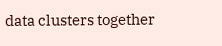data clusters together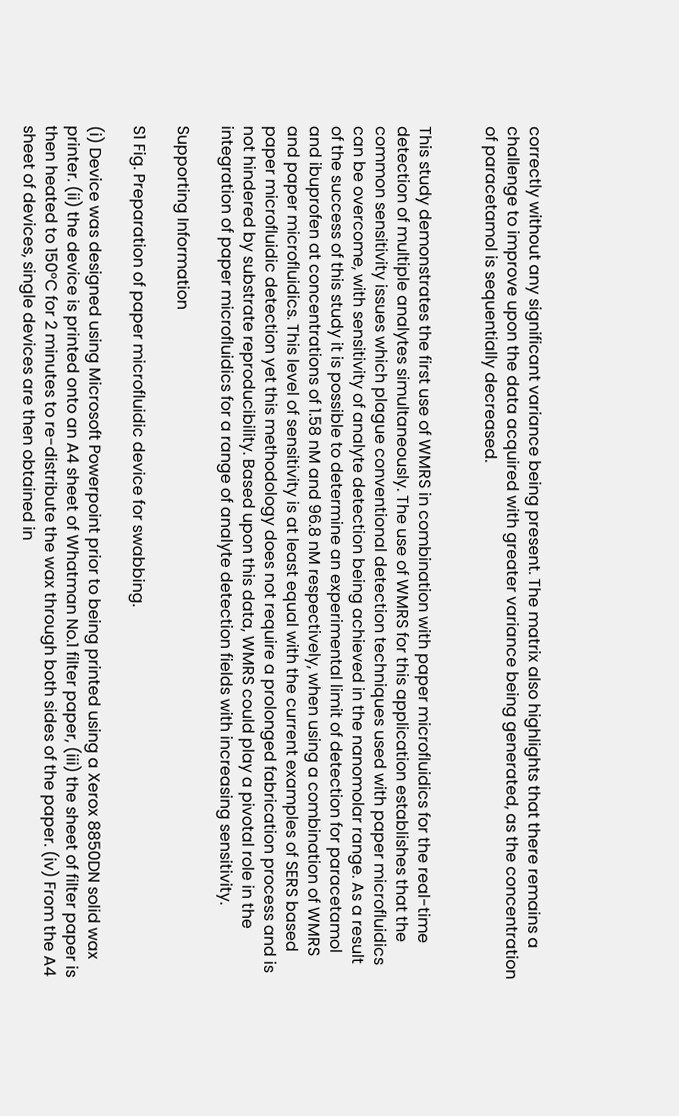correctly without any significant variance being present. The matrix also highlights that there remains a challenge to improve upon the data acquired with greater variance being generated, as the concentration of paracetamol is sequentially decreased.


This study demonstrates the first use of WMRS in combination with paper microfluidics for the real-time detection of multiple analytes simultaneously. The use of WMRS for this application establishes that the common sensitivity issues which plague conventional detection techniques used with paper microfluidics can be overcome, with sensitivity of analyte detection being achieved in the nanomolar range. As a result of the success of this study it is possible to determine an experimental limit of detection for paracetamol and ibuprofen at concentrations of 1.58 nM and 96.8 nM respectively, when using a combination of WMRS and paper microfluidics. This level of sensitivity is at least equal with the current examples of SERS based paper microfluidic detection yet this methodology does not require a prolonged fabrication process and is not hindered by substrate reproducibility. Based upon this data, WMRS could play a pivotal role in the integration of paper microfluidics for a range of analyte detection fields with increasing sensitivity.

Supporting Information

S1 Fig. Preparation of paper microfluidic device for swabbing.

(i) Device was designed using Microsoft Powerpoint prior to being printed using a Xerox 8850DN solid wax printer. (ii) the device is printed onto an A4 sheet of Whatman No.1 filter paper, (iii) the sheet of filter paper is then heated to 150°C for 2 minutes to re-distribute the wax through both sides of the paper. (iv) From the A4 sheet of devices, single devices are then obtained in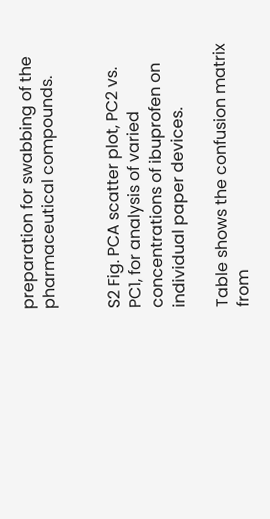preparation for swabbing of the pharmaceutical compounds.


S2 Fig. PCA scatter plot, PC2 vs. PC1, for analysis of varied concentrations of ibuprofen on individual paper devices.

Table shows the confusion matrix from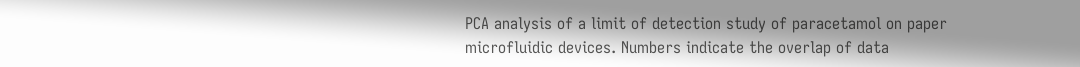PCA analysis of a limit of detection study of paracetamol on paper microfluidic devices. Numbers indicate the overlap of data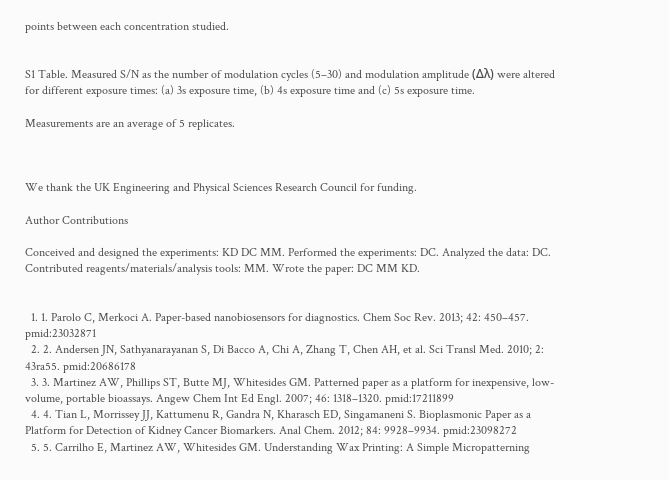points between each concentration studied.


S1 Table. Measured S/N as the number of modulation cycles (5–30) and modulation amplitude (Δλ) were altered for different exposure times: (a) 3s exposure time, (b) 4s exposure time and (c) 5s exposure time.

Measurements are an average of 5 replicates.



We thank the UK Engineering and Physical Sciences Research Council for funding.

Author Contributions

Conceived and designed the experiments: KD DC MM. Performed the experiments: DC. Analyzed the data: DC. Contributed reagents/materials/analysis tools: MM. Wrote the paper: DC MM KD.


  1. 1. Parolo C, Merkoci A. Paper-based nanobiosensors for diagnostics. Chem Soc Rev. 2013; 42: 450–457. pmid:23032871
  2. 2. Andersen JN, Sathyanarayanan S, Di Bacco A, Chi A, Zhang T, Chen AH, et al. Sci Transl Med. 2010; 2: 43ra55. pmid:20686178
  3. 3. Martinez AW, Phillips ST, Butte MJ, Whitesides GM. Patterned paper as a platform for inexpensive, low-volume, portable bioassays. Angew Chem Int Ed Engl. 2007; 46: 1318–1320. pmid:17211899
  4. 4. Tian L, Morrissey JJ, Kattumenu R, Gandra N, Kharasch ED, Singamaneni S. Bioplasmonic Paper as a Platform for Detection of Kidney Cancer Biomarkers. Anal Chem. 2012; 84: 9928–9934. pmid:23098272
  5. 5. Carrilho E, Martinez AW, Whitesides GM. Understanding Wax Printing: A Simple Micropatterning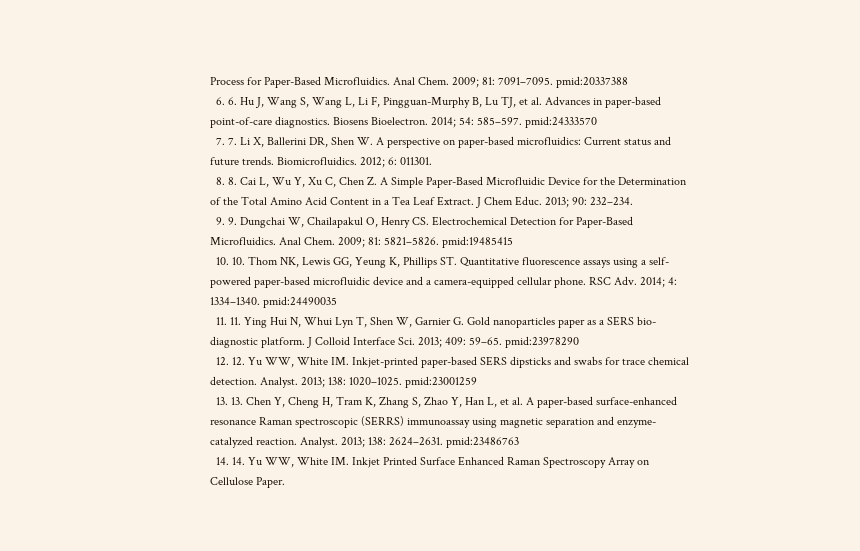Process for Paper-Based Microfluidics. Anal Chem. 2009; 81: 7091–7095. pmid:20337388
  6. 6. Hu J, Wang S, Wang L, Li F, Pingguan-Murphy B, Lu TJ, et al. Advances in paper-based point-of-care diagnostics. Biosens Bioelectron. 2014; 54: 585–597. pmid:24333570
  7. 7. Li X, Ballerini DR, Shen W. A perspective on paper-based microfluidics: Current status and future trends. Biomicrofluidics. 2012; 6: 011301.
  8. 8. Cai L, Wu Y, Xu C, Chen Z. A Simple Paper-Based Microfluidic Device for the Determination of the Total Amino Acid Content in a Tea Leaf Extract. J Chem Educ. 2013; 90: 232–234.
  9. 9. Dungchai W, Chailapakul O, Henry CS. Electrochemical Detection for Paper-Based Microfluidics. Anal Chem. 2009; 81: 5821–5826. pmid:19485415
  10. 10. Thom NK, Lewis GG, Yeung K, Phillips ST. Quantitative fluorescence assays using a self-powered paper-based microfluidic device and a camera-equipped cellular phone. RSC Adv. 2014; 4: 1334–1340. pmid:24490035
  11. 11. Ying Hui N, Whui Lyn T, Shen W, Garnier G. Gold nanoparticles paper as a SERS bio-diagnostic platform. J Colloid Interface Sci. 2013; 409: 59–65. pmid:23978290
  12. 12. Yu WW, White IM. Inkjet-printed paper-based SERS dipsticks and swabs for trace chemical detection. Analyst. 2013; 138: 1020–1025. pmid:23001259
  13. 13. Chen Y, Cheng H, Tram K, Zhang S, Zhao Y, Han L, et al. A paper-based surface-enhanced resonance Raman spectroscopic (SERRS) immunoassay using magnetic separation and enzyme-catalyzed reaction. Analyst. 2013; 138: 2624–2631. pmid:23486763
  14. 14. Yu WW, White IM. Inkjet Printed Surface Enhanced Raman Spectroscopy Array on Cellulose Paper.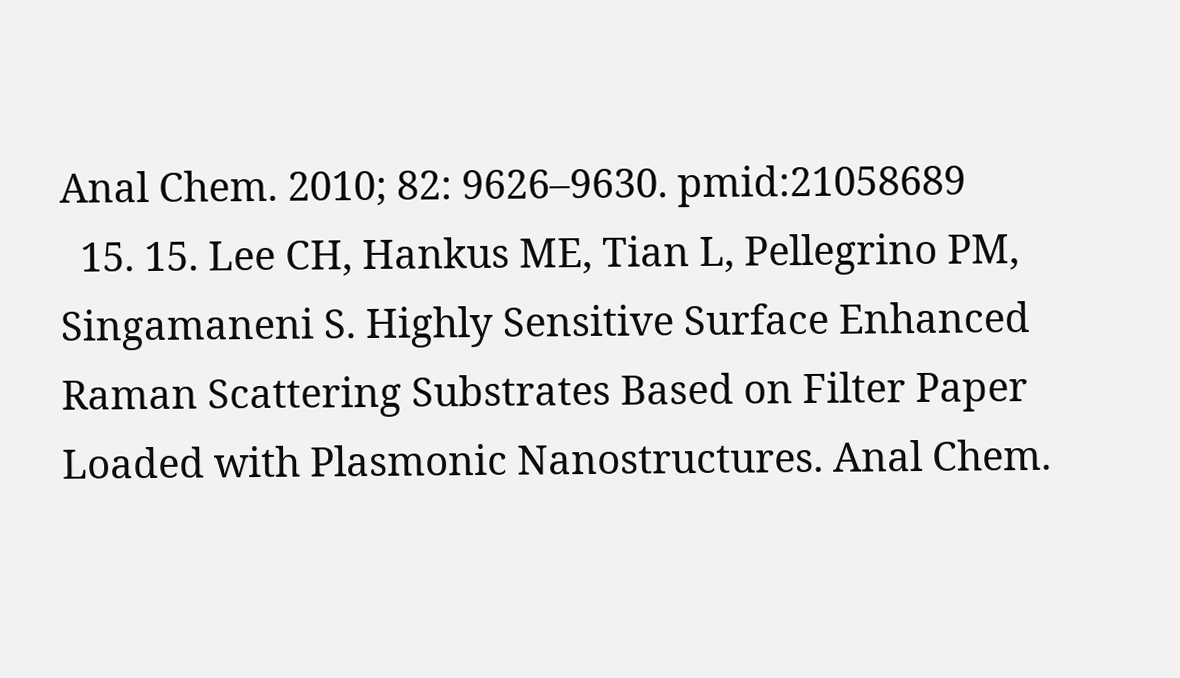Anal Chem. 2010; 82: 9626–9630. pmid:21058689
  15. 15. Lee CH, Hankus ME, Tian L, Pellegrino PM, Singamaneni S. Highly Sensitive Surface Enhanced Raman Scattering Substrates Based on Filter Paper Loaded with Plasmonic Nanostructures. Anal Chem.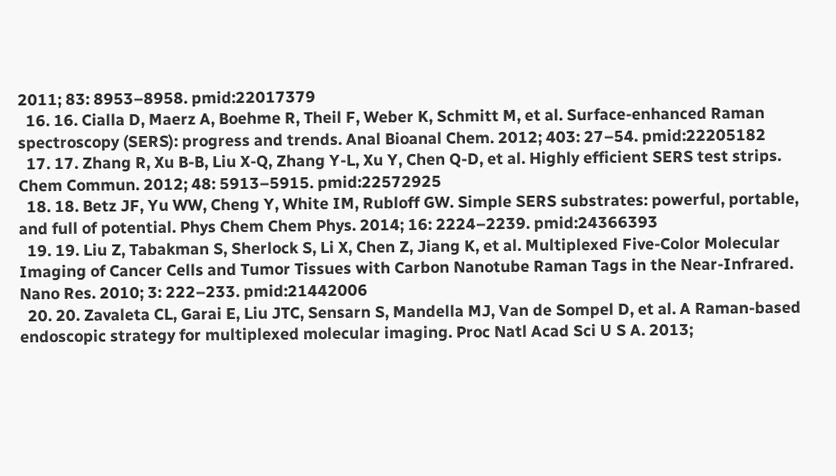2011; 83: 8953–8958. pmid:22017379
  16. 16. Cialla D, Maerz A, Boehme R, Theil F, Weber K, Schmitt M, et al. Surface-enhanced Raman spectroscopy (SERS): progress and trends. Anal Bioanal Chem. 2012; 403: 27–54. pmid:22205182
  17. 17. Zhang R, Xu B-B, Liu X-Q, Zhang Y-L, Xu Y, Chen Q-D, et al. Highly efficient SERS test strips. Chem Commun. 2012; 48: 5913–5915. pmid:22572925
  18. 18. Betz JF, Yu WW, Cheng Y, White IM, Rubloff GW. Simple SERS substrates: powerful, portable, and full of potential. Phys Chem Chem Phys. 2014; 16: 2224–2239. pmid:24366393
  19. 19. Liu Z, Tabakman S, Sherlock S, Li X, Chen Z, Jiang K, et al. Multiplexed Five-Color Molecular Imaging of Cancer Cells and Tumor Tissues with Carbon Nanotube Raman Tags in the Near-Infrared. Nano Res. 2010; 3: 222–233. pmid:21442006
  20. 20. Zavaleta CL, Garai E, Liu JTC, Sensarn S, Mandella MJ, Van de Sompel D, et al. A Raman-based endoscopic strategy for multiplexed molecular imaging. Proc Natl Acad Sci U S A. 2013;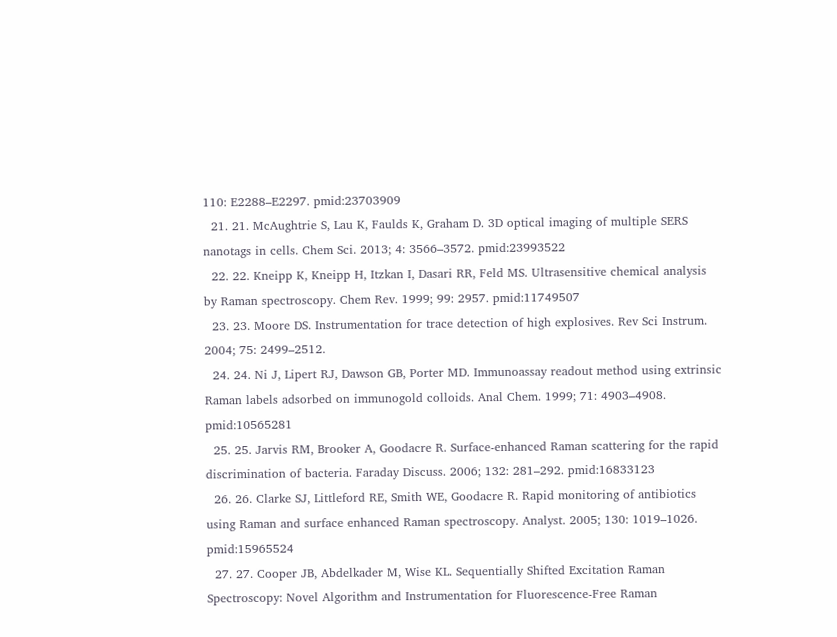110: E2288–E2297. pmid:23703909
  21. 21. McAughtrie S, Lau K, Faulds K, Graham D. 3D optical imaging of multiple SERS nanotags in cells. Chem Sci. 2013; 4: 3566–3572. pmid:23993522
  22. 22. Kneipp K, Kneipp H, Itzkan I, Dasari RR, Feld MS. Ultrasensitive chemical analysis by Raman spectroscopy. Chem Rev. 1999; 99: 2957. pmid:11749507
  23. 23. Moore DS. Instrumentation for trace detection of high explosives. Rev Sci Instrum. 2004; 75: 2499–2512.
  24. 24. Ni J, Lipert RJ, Dawson GB, Porter MD. Immunoassay readout method using extrinsic Raman labels adsorbed on immunogold colloids. Anal Chem. 1999; 71: 4903–4908. pmid:10565281
  25. 25. Jarvis RM, Brooker A, Goodacre R. Surface-enhanced Raman scattering for the rapid discrimination of bacteria. Faraday Discuss. 2006; 132: 281–292. pmid:16833123
  26. 26. Clarke SJ, Littleford RE, Smith WE, Goodacre R. Rapid monitoring of antibiotics using Raman and surface enhanced Raman spectroscopy. Analyst. 2005; 130: 1019–1026. pmid:15965524
  27. 27. Cooper JB, Abdelkader M, Wise KL. Sequentially Shifted Excitation Raman Spectroscopy: Novel Algorithm and Instrumentation for Fluorescence-Free Raman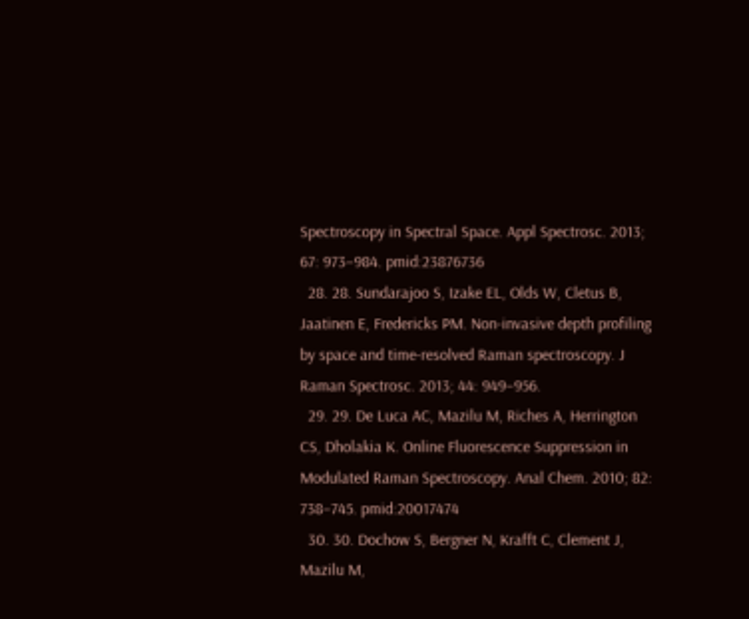Spectroscopy in Spectral Space. Appl Spectrosc. 2013; 67: 973–984. pmid:23876736
  28. 28. Sundarajoo S, Izake EL, Olds W, Cletus B, Jaatinen E, Fredericks PM. Non-invasive depth profiling by space and time-resolved Raman spectroscopy. J Raman Spectrosc. 2013; 44: 949–956.
  29. 29. De Luca AC, Mazilu M, Riches A, Herrington CS, Dholakia K. Online Fluorescence Suppression in Modulated Raman Spectroscopy. Anal Chem. 2010; 82: 738–745. pmid:20017474
  30. 30. Dochow S, Bergner N, Krafft C, Clement J, Mazilu M,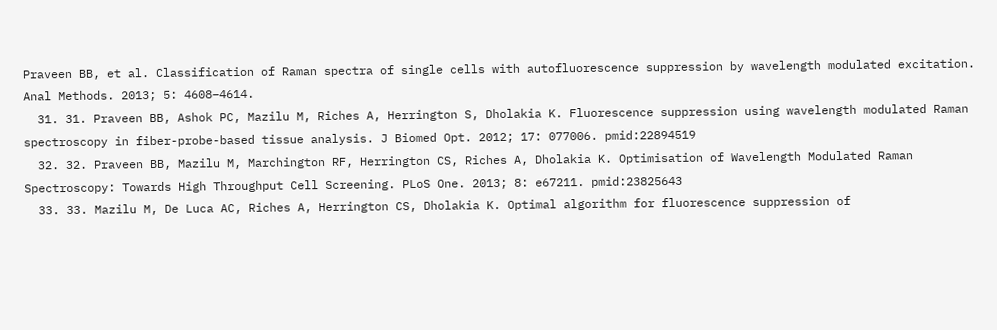Praveen BB, et al. Classification of Raman spectra of single cells with autofluorescence suppression by wavelength modulated excitation. Anal Methods. 2013; 5: 4608–4614.
  31. 31. Praveen BB, Ashok PC, Mazilu M, Riches A, Herrington S, Dholakia K. Fluorescence suppression using wavelength modulated Raman spectroscopy in fiber-probe-based tissue analysis. J Biomed Opt. 2012; 17: 077006. pmid:22894519
  32. 32. Praveen BB, Mazilu M, Marchington RF, Herrington CS, Riches A, Dholakia K. Optimisation of Wavelength Modulated Raman Spectroscopy: Towards High Throughput Cell Screening. PLoS One. 2013; 8: e67211. pmid:23825643
  33. 33. Mazilu M, De Luca AC, Riches A, Herrington CS, Dholakia K. Optimal algorithm for fluorescence suppression of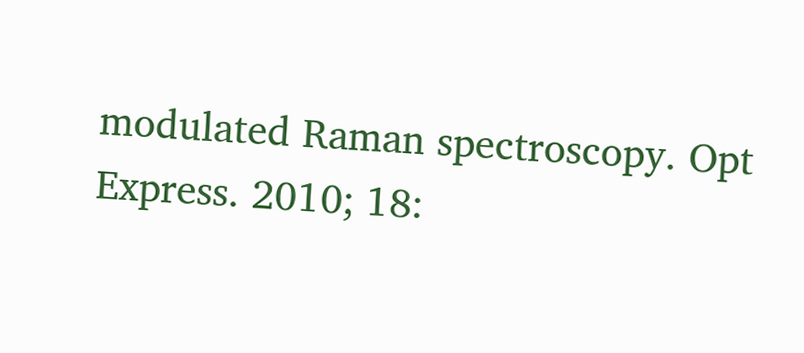modulated Raman spectroscopy. Opt Express. 2010; 18: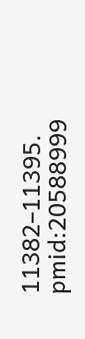11382–11395. pmid:20588999